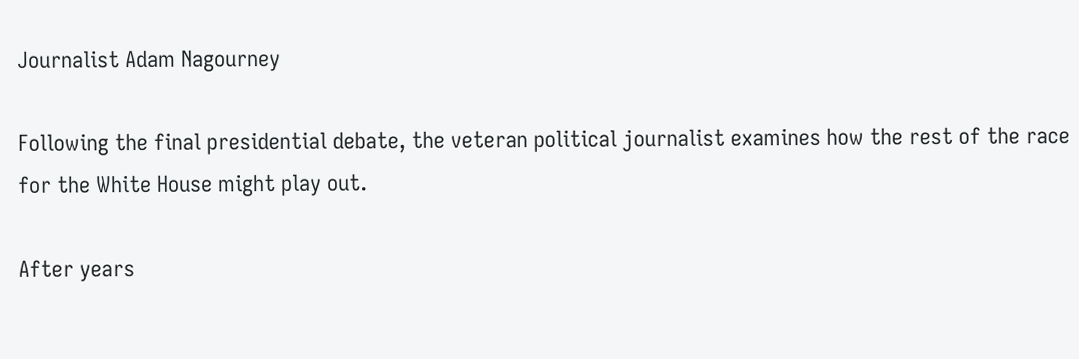Journalist Adam Nagourney

Following the final presidential debate, the veteran political journalist examines how the rest of the race for the White House might play out.

After years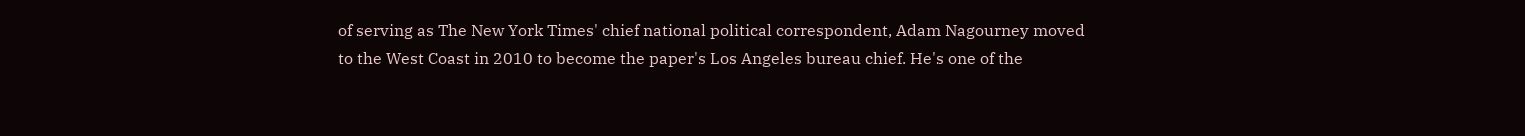of serving as The New York Times' chief national political correspondent, Adam Nagourney moved to the West Coast in 2010 to become the paper's Los Angeles bureau chief. He's one of the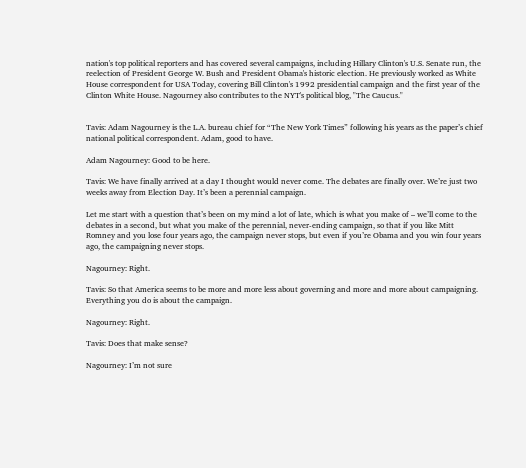nation's top political reporters and has covered several campaigns, including Hillary Clinton's U.S. Senate run, the reelection of President George W. Bush and President Obama's historic election. He previously worked as White House correspondent for USA Today, covering Bill Clinton's 1992 presidential campaign and the first year of the Clinton White House. Nagourney also contributes to the NYT's political blog, "The Caucus."


Tavis: Adam Nagourney is the L.A. bureau chief for “The New York Times” following his years as the paper’s chief national political correspondent. Adam, good to have.

Adam Nagourney: Good to be here.

Tavis: We have finally arrived at a day I thought would never come. The debates are finally over. We’re just two weeks away from Election Day. It’s been a perennial campaign.

Let me start with a question that’s been on my mind a lot of late, which is what you make of – we’ll come to the debates in a second, but what you make of the perennial, never-ending campaign, so that if you like Mitt Romney and you lose four years ago, the campaign never stops, but even if you’re Obama and you win four years ago, the campaigning never stops.

Nagourney: Right.

Tavis: So that America seems to be more and more less about governing and more and more about campaigning. Everything you do is about the campaign.

Nagourney: Right.

Tavis: Does that make sense?

Nagourney: I’m not sure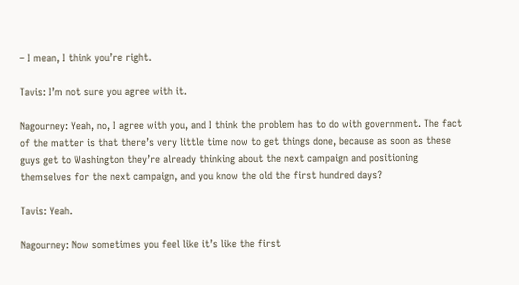– I mean, I think you’re right.

Tavis: I’m not sure you agree with it.

Nagourney: Yeah, no, I agree with you, and I think the problem has to do with government. The fact of the matter is that there’s very little time now to get things done, because as soon as these guys get to Washington they’re already thinking about the next campaign and positioning themselves for the next campaign, and you know the old the first hundred days?

Tavis: Yeah.

Nagourney: Now sometimes you feel like it’s like the first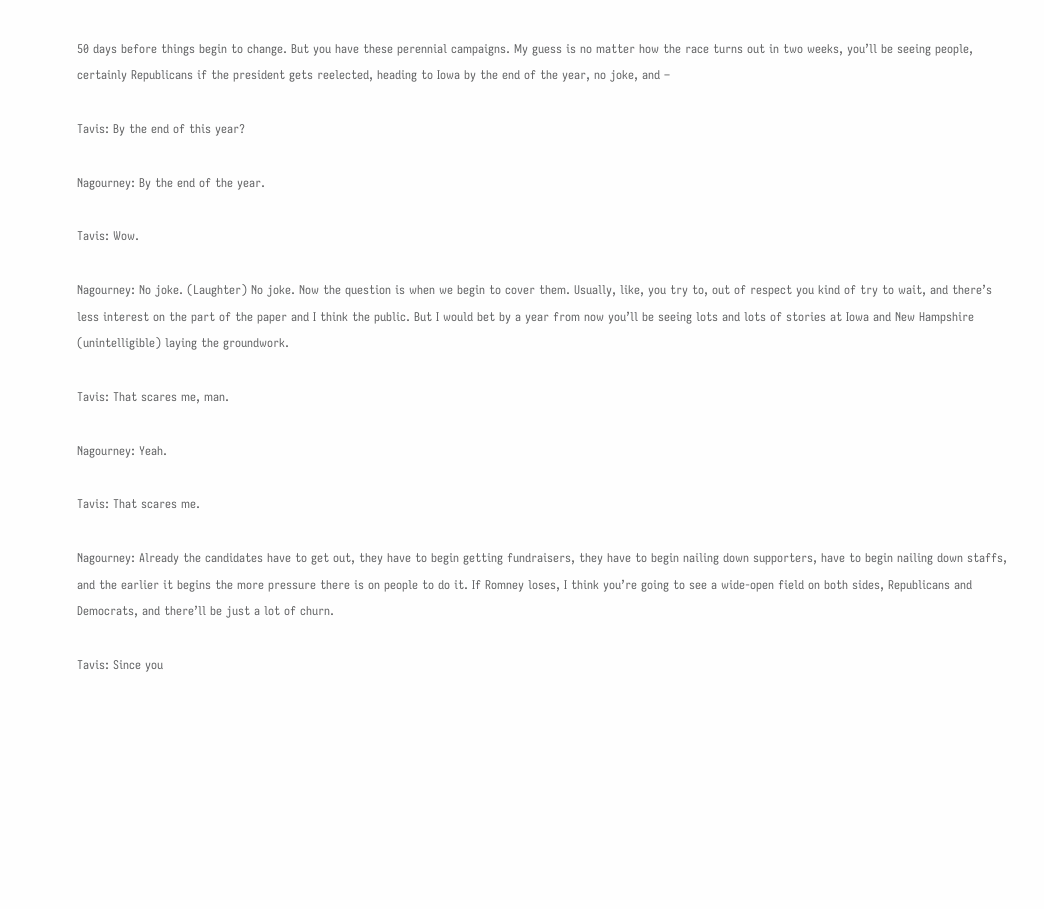50 days before things begin to change. But you have these perennial campaigns. My guess is no matter how the race turns out in two weeks, you’ll be seeing people, certainly Republicans if the president gets reelected, heading to Iowa by the end of the year, no joke, and –

Tavis: By the end of this year?

Nagourney: By the end of the year.

Tavis: Wow.

Nagourney: No joke. (Laughter) No joke. Now the question is when we begin to cover them. Usually, like, you try to, out of respect you kind of try to wait, and there’s less interest on the part of the paper and I think the public. But I would bet by a year from now you’ll be seeing lots and lots of stories at Iowa and New Hampshire (unintelligible) laying the groundwork.

Tavis: That scares me, man.

Nagourney: Yeah.

Tavis: That scares me.

Nagourney: Already the candidates have to get out, they have to begin getting fundraisers, they have to begin nailing down supporters, have to begin nailing down staffs, and the earlier it begins the more pressure there is on people to do it. If Romney loses, I think you’re going to see a wide-open field on both sides, Republicans and Democrats, and there’ll be just a lot of churn.

Tavis: Since you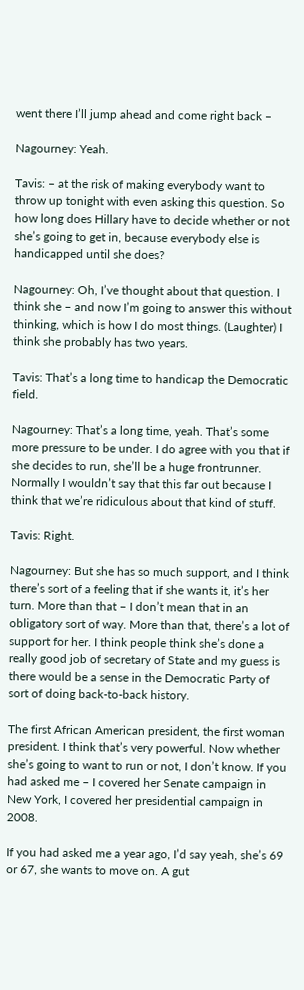went there I’ll jump ahead and come right back –

Nagourney: Yeah.

Tavis: – at the risk of making everybody want to throw up tonight with even asking this question. So how long does Hillary have to decide whether or not she’s going to get in, because everybody else is handicapped until she does?

Nagourney: Oh, I’ve thought about that question. I think she – and now I’m going to answer this without thinking, which is how I do most things. (Laughter) I think she probably has two years.

Tavis: That’s a long time to handicap the Democratic field.

Nagourney: That’s a long time, yeah. That’s some more pressure to be under. I do agree with you that if she decides to run, she’ll be a huge frontrunner. Normally I wouldn’t say that this far out because I think that we’re ridiculous about that kind of stuff.

Tavis: Right.

Nagourney: But she has so much support, and I think there’s sort of a feeling that if she wants it, it’s her turn. More than that – I don’t mean that in an obligatory sort of way. More than that, there’s a lot of support for her. I think people think she’s done a really good job of secretary of State and my guess is there would be a sense in the Democratic Party of sort of doing back-to-back history.

The first African American president, the first woman president. I think that’s very powerful. Now whether she’s going to want to run or not, I don’t know. If you had asked me – I covered her Senate campaign in New York, I covered her presidential campaign in 2008.

If you had asked me a year ago, I’d say yeah, she’s 69 or 67, she wants to move on. A gut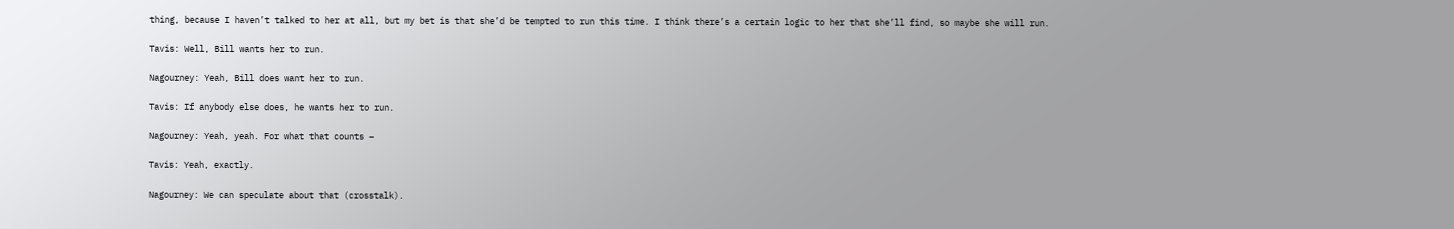thing, because I haven’t talked to her at all, but my bet is that she’d be tempted to run this time. I think there’s a certain logic to her that she’ll find, so maybe she will run.

Tavis: Well, Bill wants her to run.

Nagourney: Yeah, Bill does want her to run.

Tavis: If anybody else does, he wants her to run.

Nagourney: Yeah, yeah. For what that counts –

Tavis: Yeah, exactly.

Nagourney: We can speculate about that (crosstalk).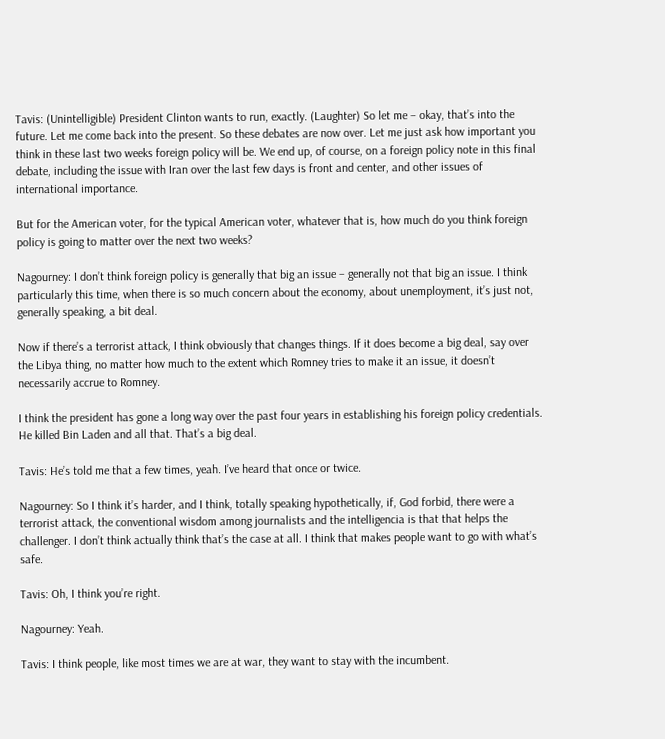Tavis: (Unintelligible) President Clinton wants to run, exactly. (Laughter) So let me – okay, that’s into the future. Let me come back into the present. So these debates are now over. Let me just ask how important you think in these last two weeks foreign policy will be. We end up, of course, on a foreign policy note in this final debate, including the issue with Iran over the last few days is front and center, and other issues of international importance.

But for the American voter, for the typical American voter, whatever that is, how much do you think foreign policy is going to matter over the next two weeks?

Nagourney: I don’t think foreign policy is generally that big an issue – generally not that big an issue. I think particularly this time, when there is so much concern about the economy, about unemployment, it’s just not, generally speaking, a bit deal.

Now if there’s a terrorist attack, I think obviously that changes things. If it does become a big deal, say over the Libya thing, no matter how much to the extent which Romney tries to make it an issue, it doesn’t necessarily accrue to Romney.

I think the president has gone a long way over the past four years in establishing his foreign policy credentials. He killed Bin Laden and all that. That’s a big deal.

Tavis: He’s told me that a few times, yeah. I’ve heard that once or twice.

Nagourney: So I think it’s harder, and I think, totally speaking hypothetically, if, God forbid, there were a terrorist attack, the conventional wisdom among journalists and the intelligencia is that that helps the challenger. I don’t think actually think that’s the case at all. I think that makes people want to go with what’s safe.

Tavis: Oh, I think you’re right.

Nagourney: Yeah.

Tavis: I think people, like most times we are at war, they want to stay with the incumbent.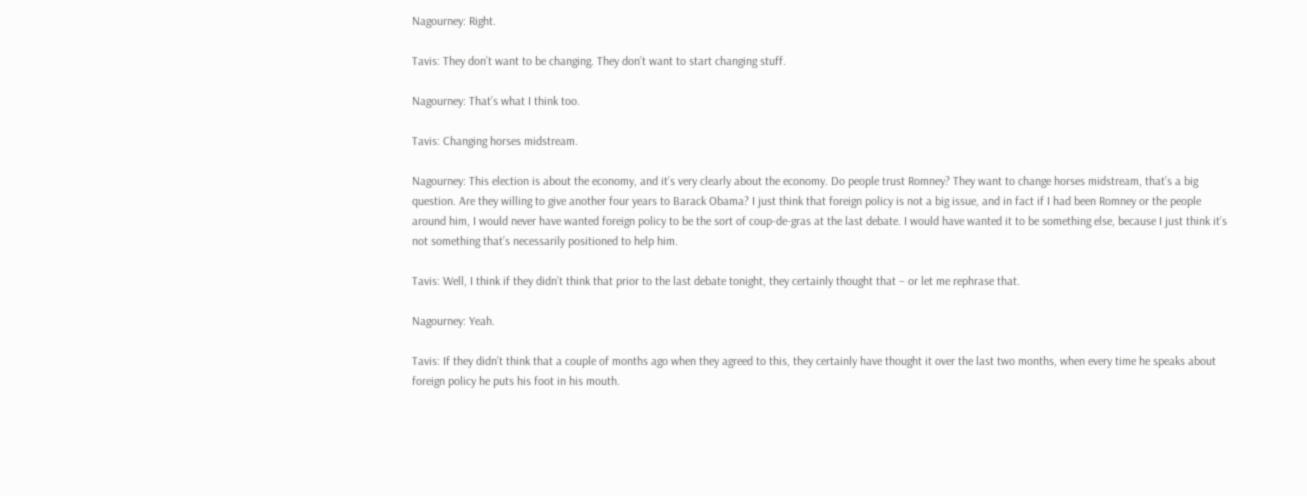Nagourney: Right.

Tavis: They don’t want to be changing. They don’t want to start changing stuff.

Nagourney: That’s what I think too.

Tavis: Changing horses midstream.

Nagourney: This election is about the economy, and it’s very clearly about the economy. Do people trust Romney? They want to change horses midstream, that’s a big question. Are they willing to give another four years to Barack Obama? I just think that foreign policy is not a big issue, and in fact if I had been Romney or the people around him, I would never have wanted foreign policy to be the sort of coup-de-gras at the last debate. I would have wanted it to be something else, because I just think it’s not something that’s necessarily positioned to help him.

Tavis: Well, I think if they didn’t think that prior to the last debate tonight, they certainly thought that – or let me rephrase that.

Nagourney: Yeah.

Tavis: If they didn’t think that a couple of months ago when they agreed to this, they certainly have thought it over the last two months, when every time he speaks about foreign policy he puts his foot in his mouth.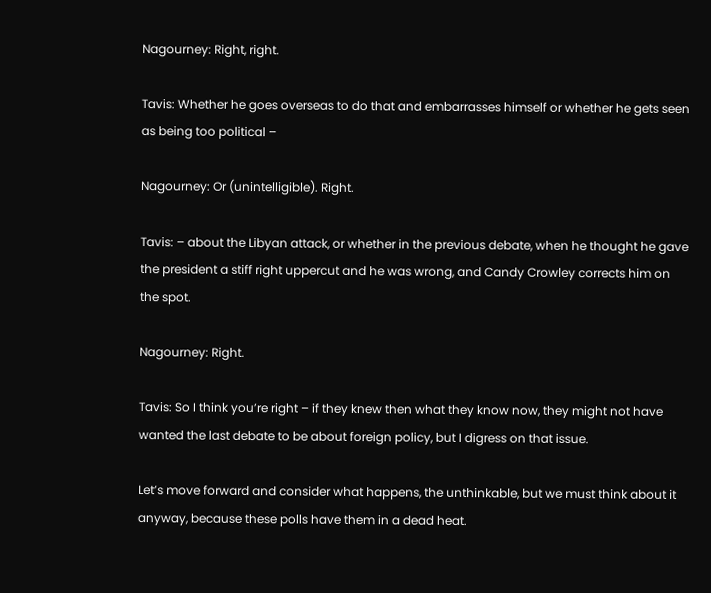Nagourney: Right, right.

Tavis: Whether he goes overseas to do that and embarrasses himself or whether he gets seen as being too political –

Nagourney: Or (unintelligible). Right.

Tavis: – about the Libyan attack, or whether in the previous debate, when he thought he gave the president a stiff right uppercut and he was wrong, and Candy Crowley corrects him on the spot.

Nagourney: Right.

Tavis: So I think you’re right – if they knew then what they know now, they might not have wanted the last debate to be about foreign policy, but I digress on that issue.

Let’s move forward and consider what happens, the unthinkable, but we must think about it anyway, because these polls have them in a dead heat.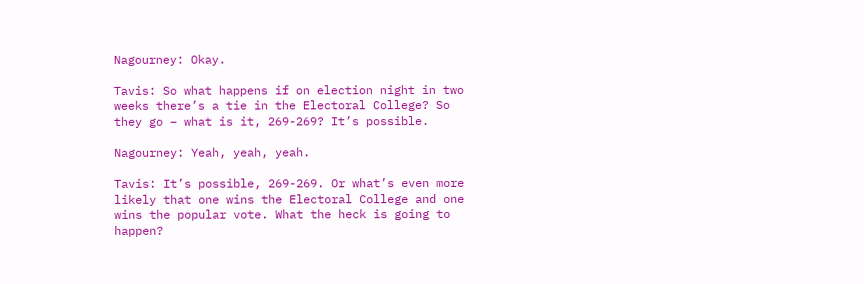Nagourney: Okay.

Tavis: So what happens if on election night in two weeks there’s a tie in the Electoral College? So they go – what is it, 269-269? It’s possible.

Nagourney: Yeah, yeah, yeah.

Tavis: It’s possible, 269-269. Or what’s even more likely that one wins the Electoral College and one wins the popular vote. What the heck is going to happen?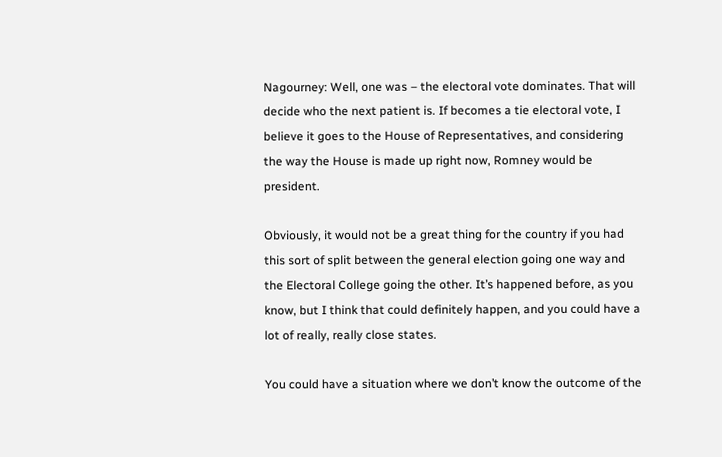Nagourney: Well, one was – the electoral vote dominates. That will decide who the next patient is. If becomes a tie electoral vote, I believe it goes to the House of Representatives, and considering the way the House is made up right now, Romney would be president.

Obviously, it would not be a great thing for the country if you had this sort of split between the general election going one way and the Electoral College going the other. It’s happened before, as you know, but I think that could definitely happen, and you could have a lot of really, really close states.

You could have a situation where we don’t know the outcome of the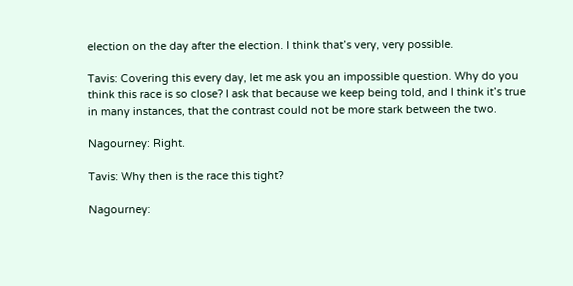election on the day after the election. I think that’s very, very possible.

Tavis: Covering this every day, let me ask you an impossible question. Why do you think this race is so close? I ask that because we keep being told, and I think it’s true in many instances, that the contrast could not be more stark between the two.

Nagourney: Right.

Tavis: Why then is the race this tight?

Nagourney: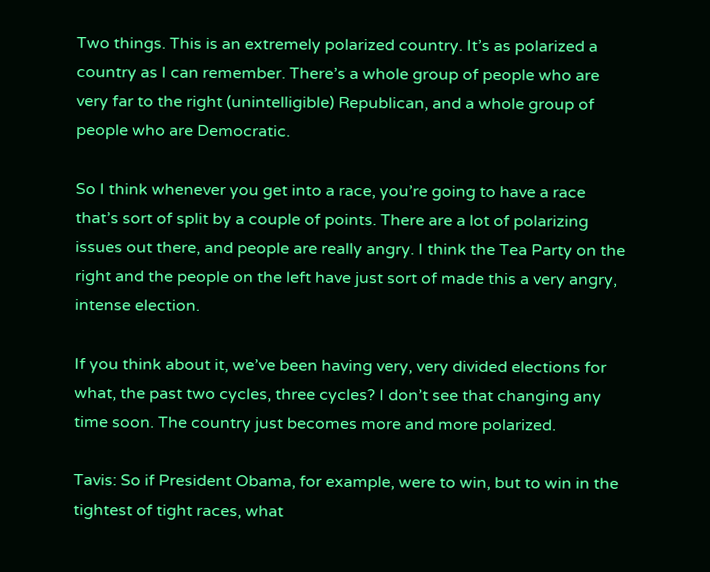Two things. This is an extremely polarized country. It’s as polarized a country as I can remember. There’s a whole group of people who are very far to the right (unintelligible) Republican, and a whole group of people who are Democratic.

So I think whenever you get into a race, you’re going to have a race that’s sort of split by a couple of points. There are a lot of polarizing issues out there, and people are really angry. I think the Tea Party on the right and the people on the left have just sort of made this a very angry, intense election.

If you think about it, we’ve been having very, very divided elections for what, the past two cycles, three cycles? I don’t see that changing any time soon. The country just becomes more and more polarized.

Tavis: So if President Obama, for example, were to win, but to win in the tightest of tight races, what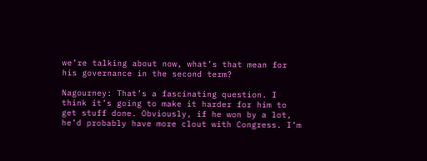we’re talking about now, what’s that mean for his governance in the second term?

Nagourney: That’s a fascinating question. I think it’s going to make it harder for him to get stuff done. Obviously, if he won by a lot, he’d probably have more clout with Congress. I’m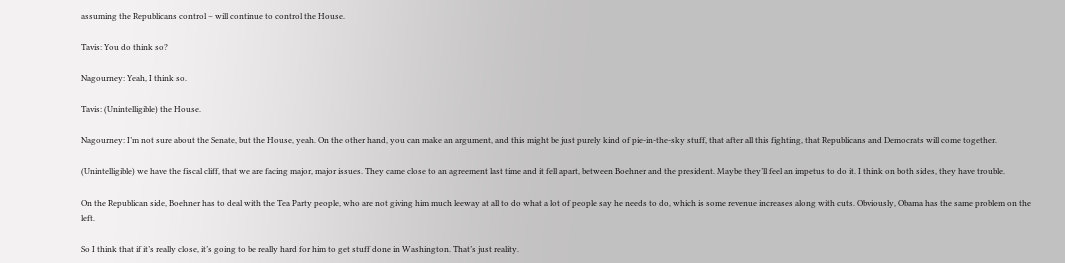assuming the Republicans control – will continue to control the House.

Tavis: You do think so?

Nagourney: Yeah, I think so.

Tavis: (Unintelligible) the House.

Nagourney: I’m not sure about the Senate, but the House, yeah. On the other hand, you can make an argument, and this might be just purely kind of pie-in-the-sky stuff, that after all this fighting, that Republicans and Democrats will come together.

(Unintelligible) we have the fiscal cliff, that we are facing major, major issues. They came close to an agreement last time and it fell apart, between Boehner and the president. Maybe they’ll feel an impetus to do it. I think on both sides, they have trouble.

On the Republican side, Boehner has to deal with the Tea Party people, who are not giving him much leeway at all to do what a lot of people say he needs to do, which is some revenue increases along with cuts. Obviously, Obama has the same problem on the left.

So I think that if it’s really close, it’s going to be really hard for him to get stuff done in Washington. That’s just reality.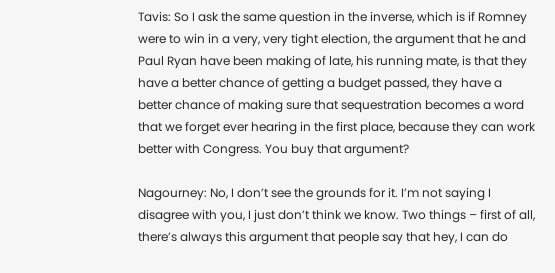Tavis: So I ask the same question in the inverse, which is if Romney were to win in a very, very tight election, the argument that he and Paul Ryan have been making of late, his running mate, is that they have a better chance of getting a budget passed, they have a better chance of making sure that sequestration becomes a word that we forget ever hearing in the first place, because they can work better with Congress. You buy that argument?

Nagourney: No, I don’t see the grounds for it. I’m not saying I disagree with you, I just don’t think we know. Two things – first of all, there’s always this argument that people say that hey, I can do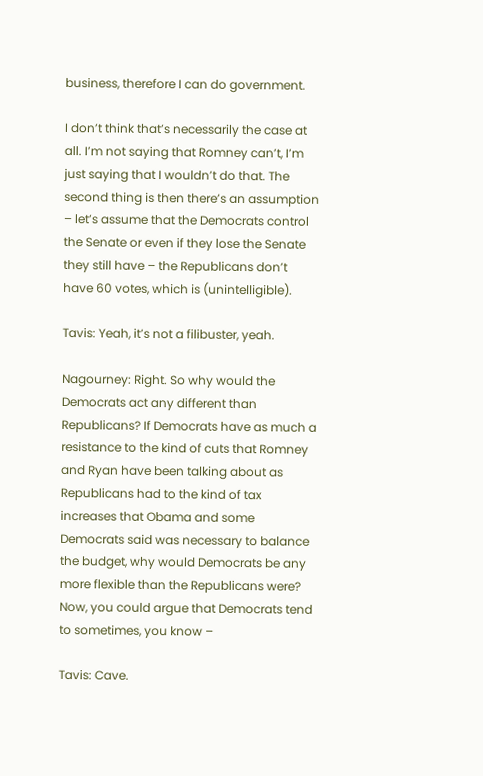business, therefore I can do government.

I don’t think that’s necessarily the case at all. I’m not saying that Romney can’t, I’m just saying that I wouldn’t do that. The second thing is then there’s an assumption – let’s assume that the Democrats control the Senate or even if they lose the Senate they still have – the Republicans don’t have 60 votes, which is (unintelligible).

Tavis: Yeah, it’s not a filibuster, yeah.

Nagourney: Right. So why would the Democrats act any different than Republicans? If Democrats have as much a resistance to the kind of cuts that Romney and Ryan have been talking about as Republicans had to the kind of tax increases that Obama and some Democrats said was necessary to balance the budget, why would Democrats be any more flexible than the Republicans were? Now, you could argue that Democrats tend to sometimes, you know –

Tavis: Cave.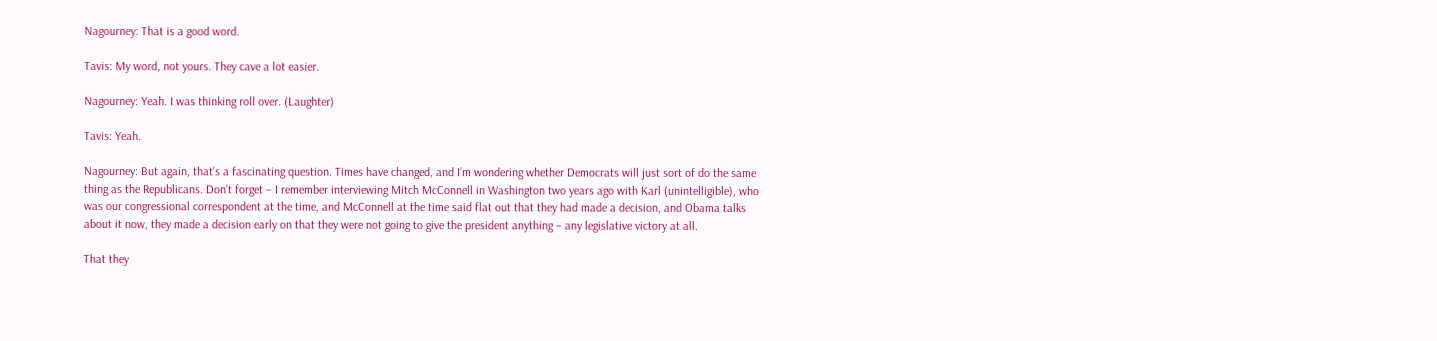Nagourney: That is a good word.

Tavis: My word, not yours. They cave a lot easier.

Nagourney: Yeah. I was thinking roll over. (Laughter)

Tavis: Yeah.

Nagourney: But again, that’s a fascinating question. Times have changed, and I’m wondering whether Democrats will just sort of do the same thing as the Republicans. Don’t forget – I remember interviewing Mitch McConnell in Washington two years ago with Karl (unintelligible), who was our congressional correspondent at the time, and McConnell at the time said flat out that they had made a decision, and Obama talks about it now, they made a decision early on that they were not going to give the president anything – any legislative victory at all.

That they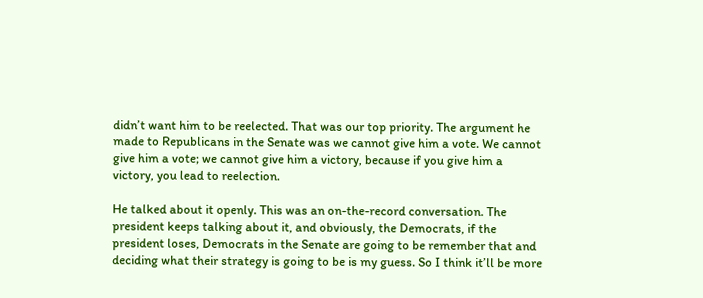didn’t want him to be reelected. That was our top priority. The argument he made to Republicans in the Senate was we cannot give him a vote. We cannot give him a vote; we cannot give him a victory, because if you give him a victory, you lead to reelection.

He talked about it openly. This was an on-the-record conversation. The president keeps talking about it, and obviously, the Democrats, if the president loses, Democrats in the Senate are going to be remember that and deciding what their strategy is going to be is my guess. So I think it’ll be more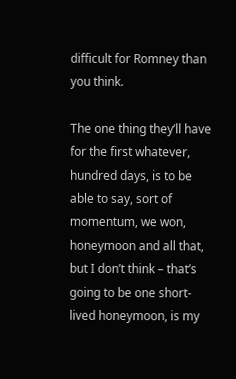difficult for Romney than you think.

The one thing they’ll have for the first whatever, hundred days, is to be able to say, sort of momentum, we won, honeymoon and all that, but I don’t think – that’s going to be one short-lived honeymoon, is my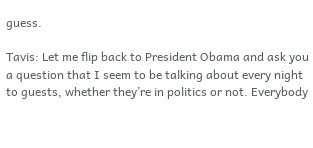guess.

Tavis: Let me flip back to President Obama and ask you a question that I seem to be talking about every night to guests, whether they’re in politics or not. Everybody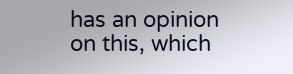has an opinion on this, which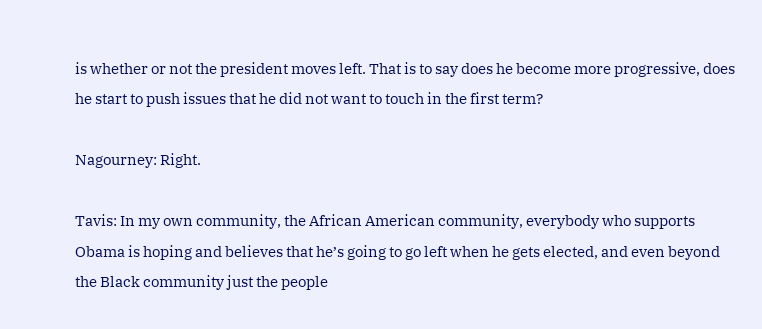is whether or not the president moves left. That is to say does he become more progressive, does he start to push issues that he did not want to touch in the first term?

Nagourney: Right.

Tavis: In my own community, the African American community, everybody who supports Obama is hoping and believes that he’s going to go left when he gets elected, and even beyond the Black community just the people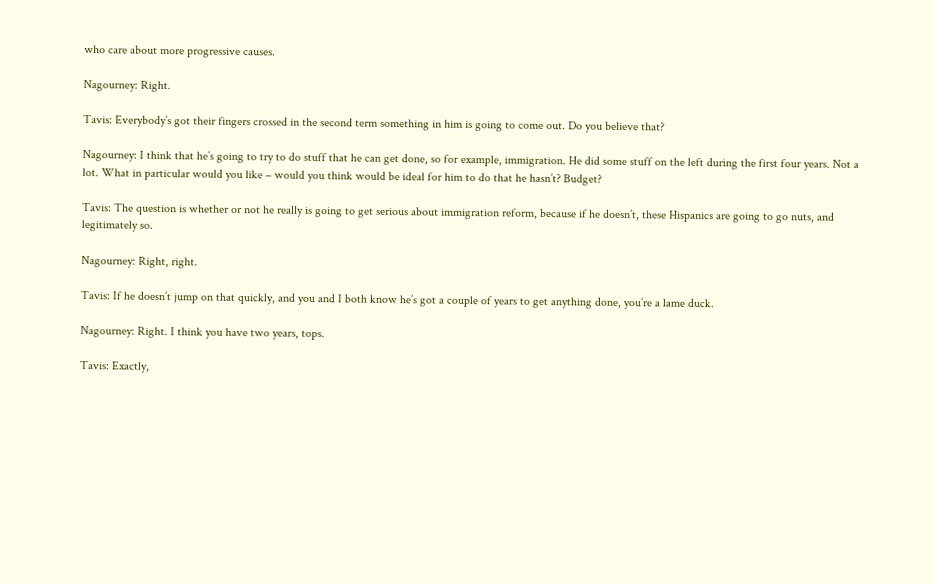who care about more progressive causes.

Nagourney: Right.

Tavis: Everybody’s got their fingers crossed in the second term something in him is going to come out. Do you believe that?

Nagourney: I think that he’s going to try to do stuff that he can get done, so for example, immigration. He did some stuff on the left during the first four years. Not a lot. What in particular would you like – would you think would be ideal for him to do that he hasn’t? Budget?

Tavis: The question is whether or not he really is going to get serious about immigration reform, because if he doesn’t, these Hispanics are going to go nuts, and legitimately so.

Nagourney: Right, right.

Tavis: If he doesn’t jump on that quickly, and you and I both know he’s got a couple of years to get anything done, you’re a lame duck.

Nagourney: Right. I think you have two years, tops.

Tavis: Exactly,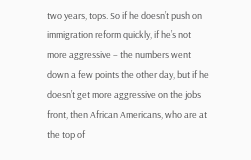two years, tops. So if he doesn’t push on immigration reform quickly, if he’s not more aggressive – the numbers went down a few points the other day, but if he doesn’t get more aggressive on the jobs front, then African Americans, who are at the top of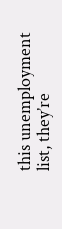this unemployment list, they’re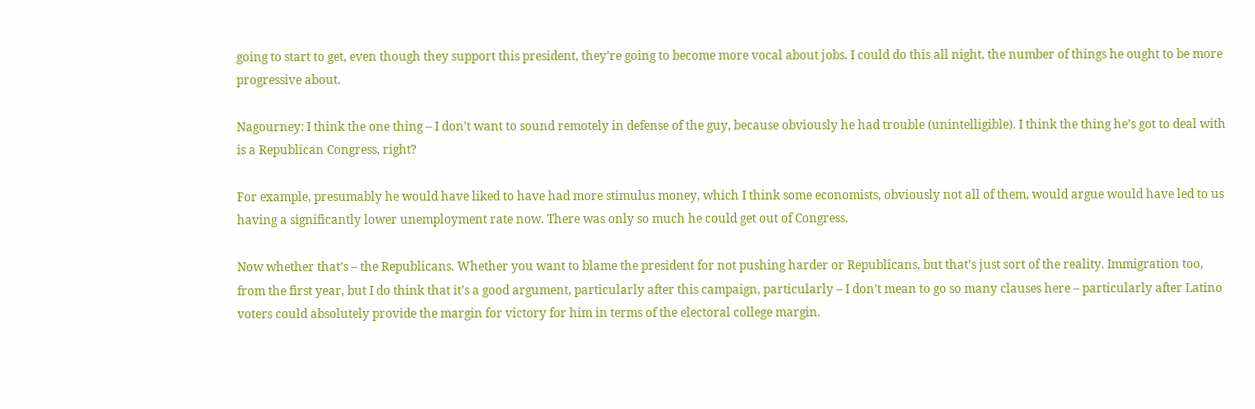going to start to get, even though they support this president, they’re going to become more vocal about jobs. I could do this all night, the number of things he ought to be more progressive about.

Nagourney: I think the one thing – I don’t want to sound remotely in defense of the guy, because obviously he had trouble (unintelligible). I think the thing he’s got to deal with is a Republican Congress, right?

For example, presumably he would have liked to have had more stimulus money, which I think some economists, obviously not all of them, would argue would have led to us having a significantly lower unemployment rate now. There was only so much he could get out of Congress.

Now whether that’s – the Republicans. Whether you want to blame the president for not pushing harder or Republicans, but that’s just sort of the reality. Immigration too, from the first year, but I do think that it’s a good argument, particularly after this campaign, particularly – I don’t mean to go so many clauses here – particularly after Latino voters could absolutely provide the margin for victory for him in terms of the electoral college margin.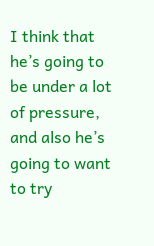I think that he’s going to be under a lot of pressure, and also he’s going to want to try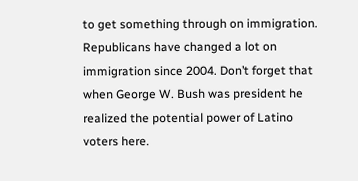to get something through on immigration. Republicans have changed a lot on immigration since 2004. Don’t forget that when George W. Bush was president he realized the potential power of Latino voters here.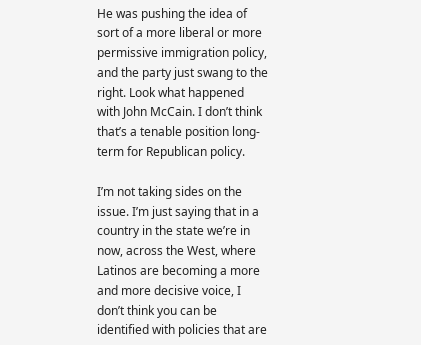He was pushing the idea of sort of a more liberal or more permissive immigration policy, and the party just swang to the right. Look what happened with John McCain. I don’t think that’s a tenable position long-term for Republican policy.

I’m not taking sides on the issue. I’m just saying that in a country in the state we’re in now, across the West, where Latinos are becoming a more and more decisive voice, I don’t think you can be identified with policies that are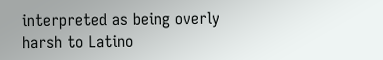interpreted as being overly harsh to Latino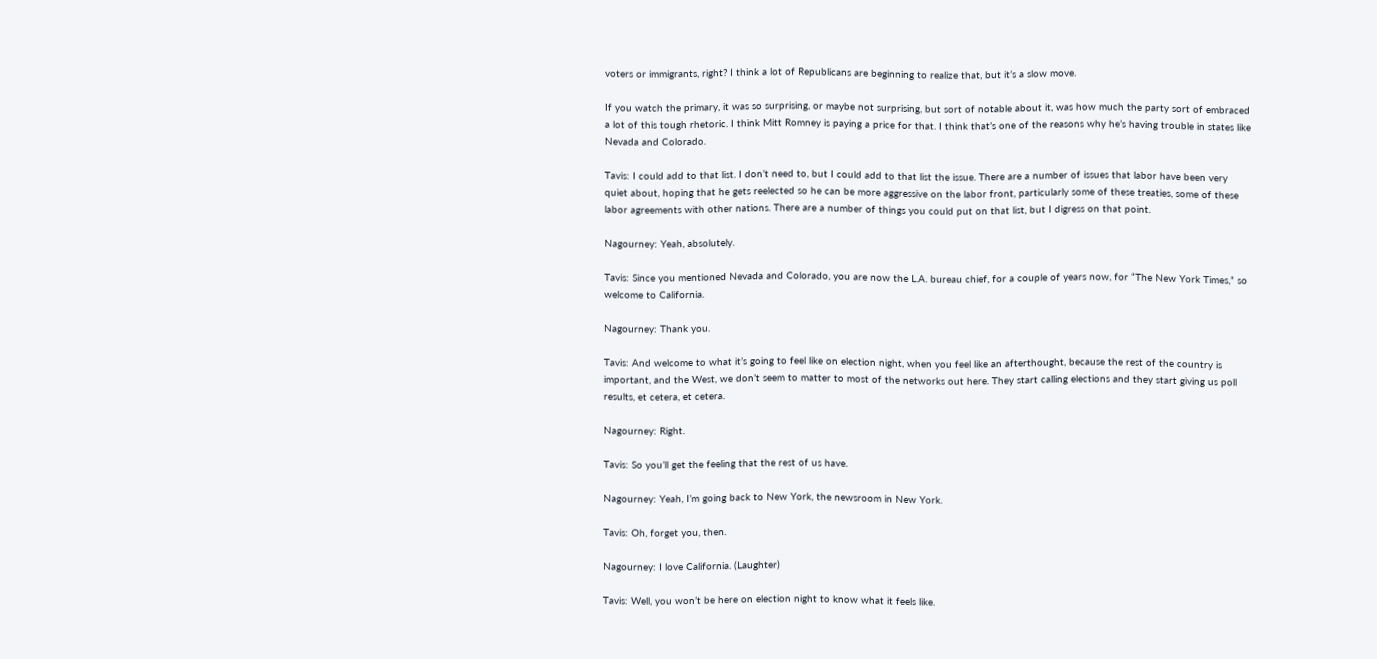voters or immigrants, right? I think a lot of Republicans are beginning to realize that, but it’s a slow move.

If you watch the primary, it was so surprising, or maybe not surprising, but sort of notable about it, was how much the party sort of embraced a lot of this tough rhetoric. I think Mitt Romney is paying a price for that. I think that’s one of the reasons why he’s having trouble in states like Nevada and Colorado.

Tavis: I could add to that list. I don’t need to, but I could add to that list the issue. There are a number of issues that labor have been very quiet about, hoping that he gets reelected so he can be more aggressive on the labor front, particularly some of these treaties, some of these labor agreements with other nations. There are a number of things you could put on that list, but I digress on that point.

Nagourney: Yeah, absolutely.

Tavis: Since you mentioned Nevada and Colorado, you are now the L.A. bureau chief, for a couple of years now, for “The New York Times,” so welcome to California.

Nagourney: Thank you.

Tavis: And welcome to what it’s going to feel like on election night, when you feel like an afterthought, because the rest of the country is important, and the West, we don’t seem to matter to most of the networks out here. They start calling elections and they start giving us poll results, et cetera, et cetera.

Nagourney: Right.

Tavis: So you’ll get the feeling that the rest of us have.

Nagourney: Yeah, I’m going back to New York, the newsroom in New York.

Tavis: Oh, forget you, then.

Nagourney: I love California. (Laughter)

Tavis: Well, you won’t be here on election night to know what it feels like.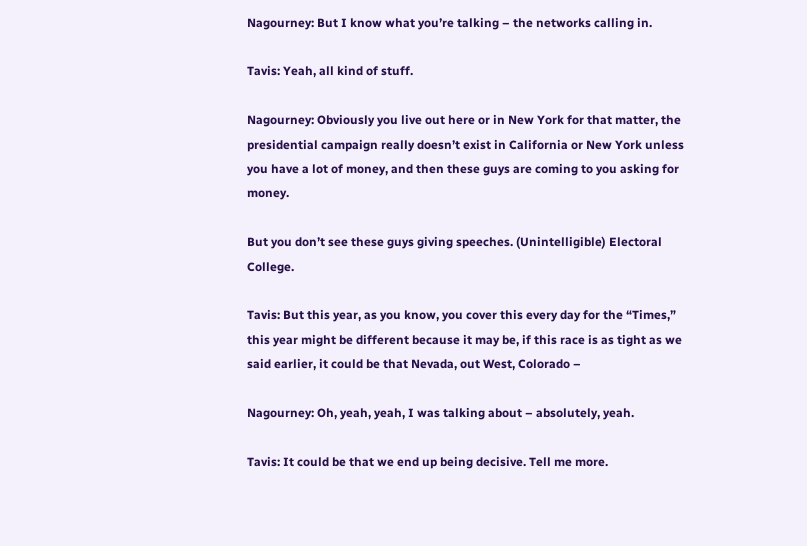Nagourney: But I know what you’re talking – the networks calling in.

Tavis: Yeah, all kind of stuff.

Nagourney: Obviously you live out here or in New York for that matter, the presidential campaign really doesn’t exist in California or New York unless you have a lot of money, and then these guys are coming to you asking for money.

But you don’t see these guys giving speeches. (Unintelligible) Electoral College.

Tavis: But this year, as you know, you cover this every day for the “Times,” this year might be different because it may be, if this race is as tight as we said earlier, it could be that Nevada, out West, Colorado –

Nagourney: Oh, yeah, yeah, I was talking about – absolutely, yeah.

Tavis: It could be that we end up being decisive. Tell me more.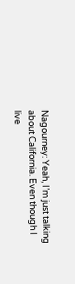Nagourney: Yeah, I’m just talking about California. Even though I live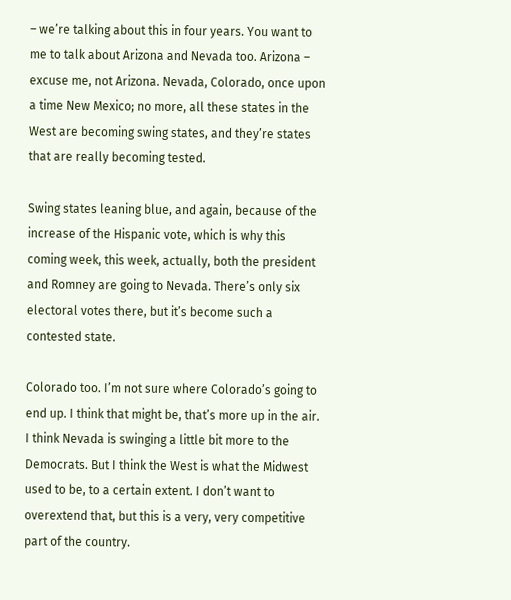– we’re talking about this in four years. You want to me to talk about Arizona and Nevada too. Arizona – excuse me, not Arizona. Nevada, Colorado, once upon a time New Mexico; no more, all these states in the West are becoming swing states, and they’re states that are really becoming tested.

Swing states leaning blue, and again, because of the increase of the Hispanic vote, which is why this coming week, this week, actually, both the president and Romney are going to Nevada. There’s only six electoral votes there, but it’s become such a contested state.

Colorado too. I’m not sure where Colorado’s going to end up. I think that might be, that’s more up in the air. I think Nevada is swinging a little bit more to the Democrats. But I think the West is what the Midwest used to be, to a certain extent. I don’t want to overextend that, but this is a very, very competitive part of the country.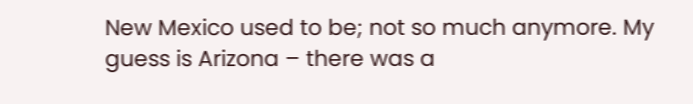New Mexico used to be; not so much anymore. My guess is Arizona – there was a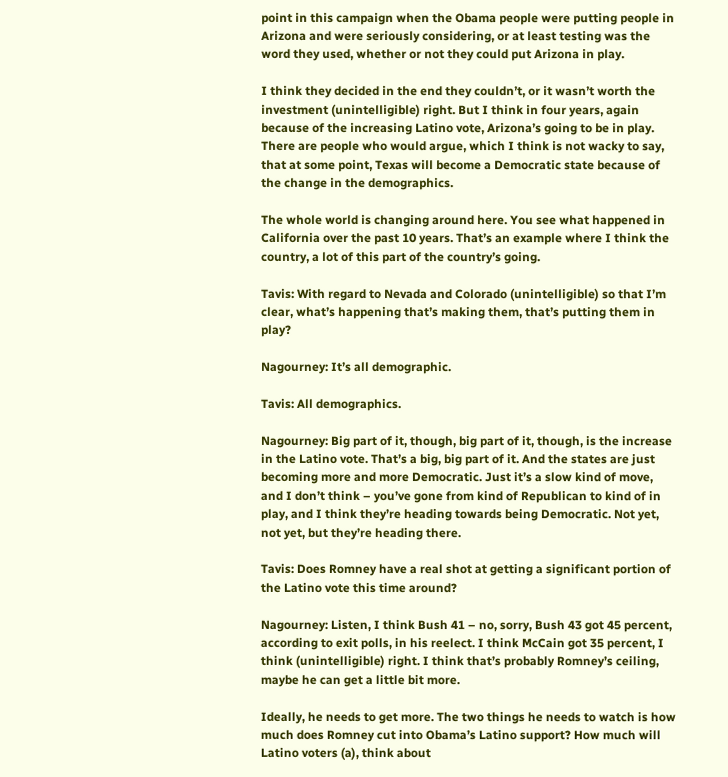point in this campaign when the Obama people were putting people in Arizona and were seriously considering, or at least testing was the word they used, whether or not they could put Arizona in play.

I think they decided in the end they couldn’t, or it wasn’t worth the investment (unintelligible) right. But I think in four years, again because of the increasing Latino vote, Arizona’s going to be in play. There are people who would argue, which I think is not wacky to say, that at some point, Texas will become a Democratic state because of the change in the demographics.

The whole world is changing around here. You see what happened in California over the past 10 years. That’s an example where I think the country, a lot of this part of the country’s going.

Tavis: With regard to Nevada and Colorado (unintelligible) so that I’m clear, what’s happening that’s making them, that’s putting them in play?

Nagourney: It’s all demographic.

Tavis: All demographics.

Nagourney: Big part of it, though, big part of it, though, is the increase in the Latino vote. That’s a big, big part of it. And the states are just becoming more and more Democratic. Just it’s a slow kind of move, and I don’t think – you’ve gone from kind of Republican to kind of in play, and I think they’re heading towards being Democratic. Not yet, not yet, but they’re heading there.

Tavis: Does Romney have a real shot at getting a significant portion of the Latino vote this time around?

Nagourney: Listen, I think Bush 41 – no, sorry, Bush 43 got 45 percent, according to exit polls, in his reelect. I think McCain got 35 percent, I think (unintelligible) right. I think that’s probably Romney’s ceiling, maybe he can get a little bit more.

Ideally, he needs to get more. The two things he needs to watch is how much does Romney cut into Obama’s Latino support? How much will Latino voters (a), think about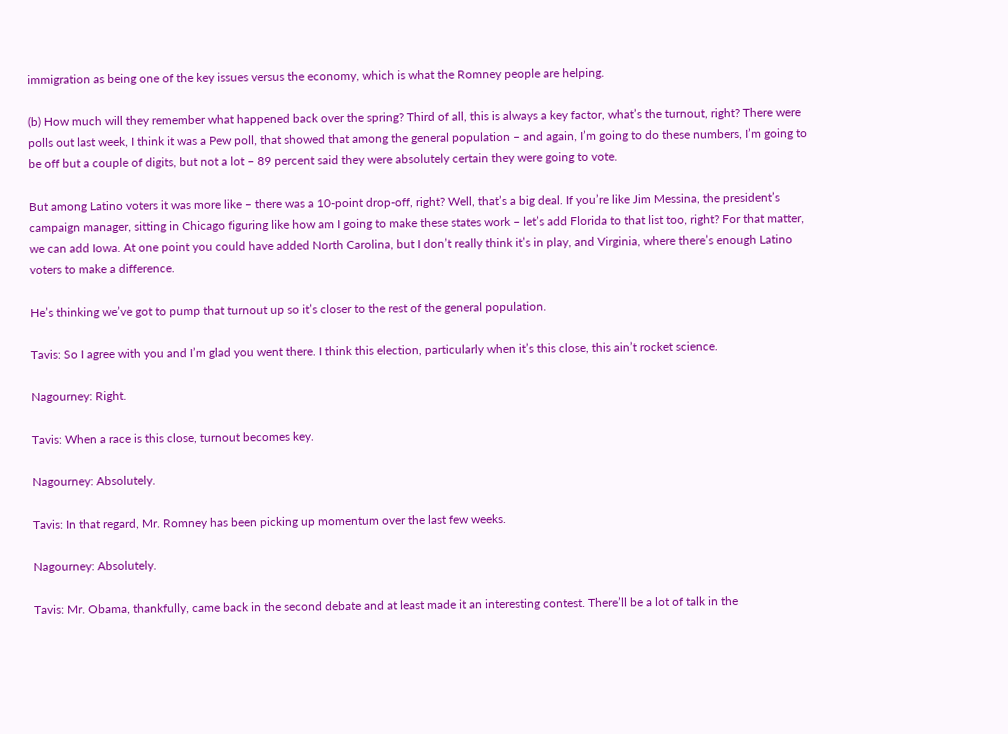immigration as being one of the key issues versus the economy, which is what the Romney people are helping.

(b) How much will they remember what happened back over the spring? Third of all, this is always a key factor, what’s the turnout, right? There were polls out last week, I think it was a Pew poll, that showed that among the general population – and again, I’m going to do these numbers, I’m going to be off but a couple of digits, but not a lot – 89 percent said they were absolutely certain they were going to vote.

But among Latino voters it was more like – there was a 10-point drop-off, right? Well, that’s a big deal. If you’re like Jim Messina, the president’s campaign manager, sitting in Chicago figuring like how am I going to make these states work – let’s add Florida to that list too, right? For that matter, we can add Iowa. At one point you could have added North Carolina, but I don’t really think it’s in play, and Virginia, where there’s enough Latino voters to make a difference.

He’s thinking we’ve got to pump that turnout up so it’s closer to the rest of the general population.

Tavis: So I agree with you and I’m glad you went there. I think this election, particularly when it’s this close, this ain’t rocket science.

Nagourney: Right.

Tavis: When a race is this close, turnout becomes key.

Nagourney: Absolutely.

Tavis: In that regard, Mr. Romney has been picking up momentum over the last few weeks.

Nagourney: Absolutely.

Tavis: Mr. Obama, thankfully, came back in the second debate and at least made it an interesting contest. There’ll be a lot of talk in the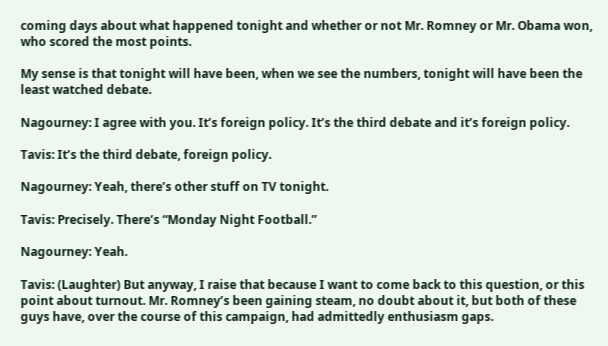coming days about what happened tonight and whether or not Mr. Romney or Mr. Obama won, who scored the most points.

My sense is that tonight will have been, when we see the numbers, tonight will have been the least watched debate.

Nagourney: I agree with you. It’s foreign policy. It’s the third debate and it’s foreign policy.

Tavis: It’s the third debate, foreign policy.

Nagourney: Yeah, there’s other stuff on TV tonight.

Tavis: Precisely. There’s “Monday Night Football.”

Nagourney: Yeah.

Tavis: (Laughter) But anyway, I raise that because I want to come back to this question, or this point about turnout. Mr. Romney’s been gaining steam, no doubt about it, but both of these guys have, over the course of this campaign, had admittedly enthusiasm gaps.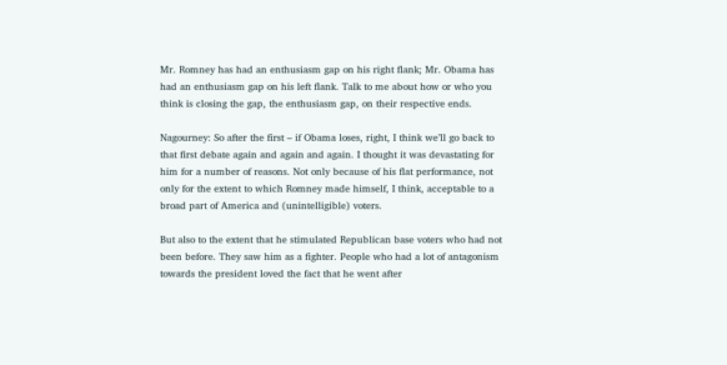Mr. Romney has had an enthusiasm gap on his right flank; Mr. Obama has had an enthusiasm gap on his left flank. Talk to me about how or who you think is closing the gap, the enthusiasm gap, on their respective ends.

Nagourney: So after the first – if Obama loses, right, I think we’ll go back to that first debate again and again and again. I thought it was devastating for him for a number of reasons. Not only because of his flat performance, not only for the extent to which Romney made himself, I think, acceptable to a broad part of America and (unintelligible) voters.

But also to the extent that he stimulated Republican base voters who had not been before. They saw him as a fighter. People who had a lot of antagonism towards the president loved the fact that he went after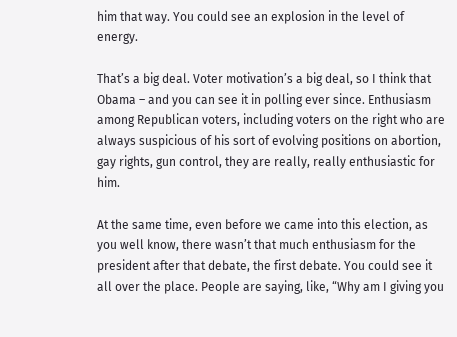him that way. You could see an explosion in the level of energy.

That’s a big deal. Voter motivation’s a big deal, so I think that Obama – and you can see it in polling ever since. Enthusiasm among Republican voters, including voters on the right who are always suspicious of his sort of evolving positions on abortion, gay rights, gun control, they are really, really enthusiastic for him.

At the same time, even before we came into this election, as you well know, there wasn’t that much enthusiasm for the president after that debate, the first debate. You could see it all over the place. People are saying, like, “Why am I giving you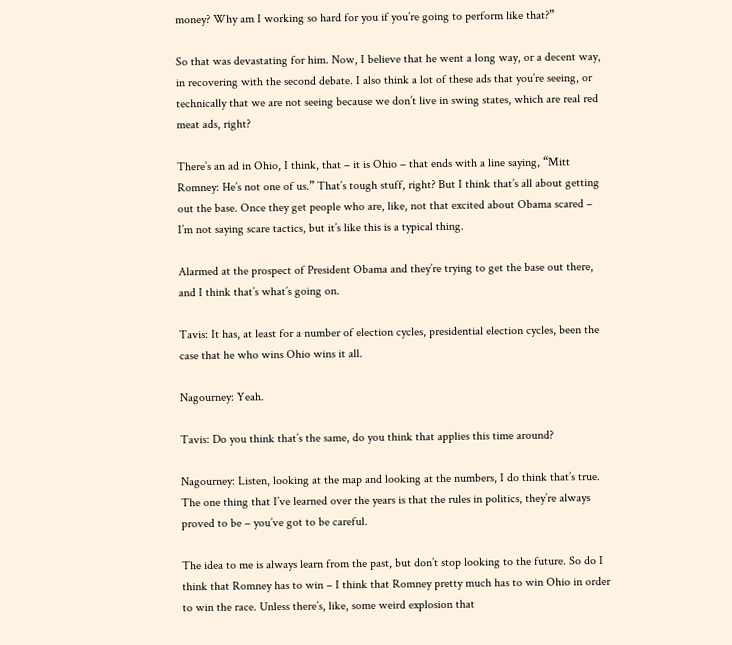money? Why am I working so hard for you if you’re going to perform like that?”

So that was devastating for him. Now, I believe that he went a long way, or a decent way, in recovering with the second debate. I also think a lot of these ads that you’re seeing, or technically that we are not seeing because we don’t live in swing states, which are real red meat ads, right?

There’s an ad in Ohio, I think, that – it is Ohio – that ends with a line saying, “Mitt Romney: He’s not one of us.” That’s tough stuff, right? But I think that’s all about getting out the base. Once they get people who are, like, not that excited about Obama scared – I’m not saying scare tactics, but it’s like this is a typical thing.

Alarmed at the prospect of President Obama and they’re trying to get the base out there, and I think that’s what’s going on.

Tavis: It has, at least for a number of election cycles, presidential election cycles, been the case that he who wins Ohio wins it all.

Nagourney: Yeah.

Tavis: Do you think that’s the same, do you think that applies this time around?

Nagourney: Listen, looking at the map and looking at the numbers, I do think that’s true. The one thing that I’ve learned over the years is that the rules in politics, they’re always proved to be – you’ve got to be careful.

The idea to me is always learn from the past, but don’t stop looking to the future. So do I think that Romney has to win – I think that Romney pretty much has to win Ohio in order to win the race. Unless there’s, like, some weird explosion that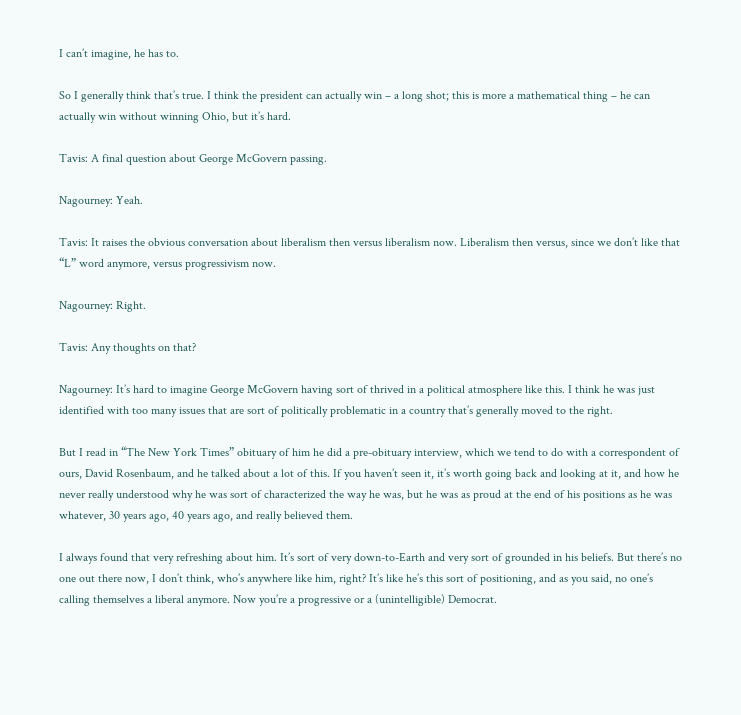I can’t imagine, he has to.

So I generally think that’s true. I think the president can actually win – a long shot; this is more a mathematical thing – he can actually win without winning Ohio, but it’s hard.

Tavis: A final question about George McGovern passing.

Nagourney: Yeah.

Tavis: It raises the obvious conversation about liberalism then versus liberalism now. Liberalism then versus, since we don’t like that “L” word anymore, versus progressivism now.

Nagourney: Right.

Tavis: Any thoughts on that?

Nagourney: It’s hard to imagine George McGovern having sort of thrived in a political atmosphere like this. I think he was just identified with too many issues that are sort of politically problematic in a country that’s generally moved to the right.

But I read in “The New York Times” obituary of him he did a pre-obituary interview, which we tend to do with a correspondent of ours, David Rosenbaum, and he talked about a lot of this. If you haven’t seen it, it’s worth going back and looking at it, and how he never really understood why he was sort of characterized the way he was, but he was as proud at the end of his positions as he was whatever, 30 years ago, 40 years ago, and really believed them.

I always found that very refreshing about him. It’s sort of very down-to-Earth and very sort of grounded in his beliefs. But there’s no one out there now, I don’t think, who’s anywhere like him, right? It’s like he’s this sort of positioning, and as you said, no one’s calling themselves a liberal anymore. Now you’re a progressive or a (unintelligible) Democrat.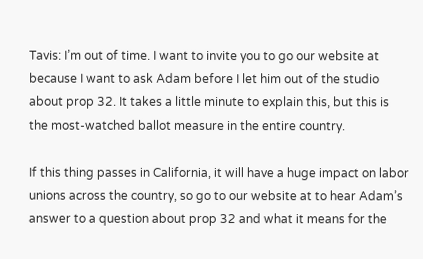Tavis: I’m out of time. I want to invite you to go our website at because I want to ask Adam before I let him out of the studio about prop 32. It takes a little minute to explain this, but this is the most-watched ballot measure in the entire country.

If this thing passes in California, it will have a huge impact on labor unions across the country, so go to our website at to hear Adam’s answer to a question about prop 32 and what it means for the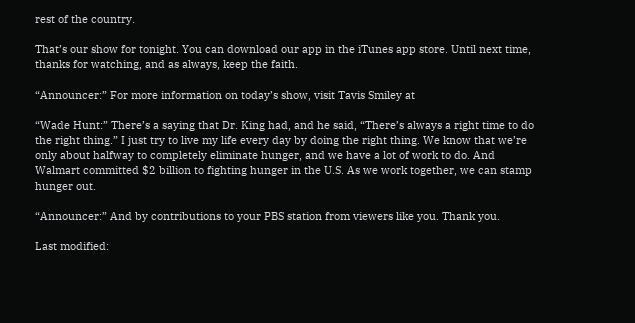rest of the country.

That’s our show for tonight. You can download our app in the iTunes app store. Until next time, thanks for watching, and as always, keep the faith.

“Announcer:” For more information on today’s show, visit Tavis Smiley at

“Wade Hunt:” There’s a saying that Dr. King had, and he said, “There’s always a right time to do the right thing.” I just try to live my life every day by doing the right thing. We know that we’re only about halfway to completely eliminate hunger, and we have a lot of work to do. And Walmart committed $2 billion to fighting hunger in the U.S. As we work together, we can stamp hunger out.

“Announcer:” And by contributions to your PBS station from viewers like you. Thank you.

Last modified: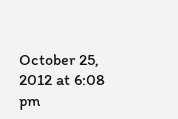October 25, 2012 at 6:08 pm